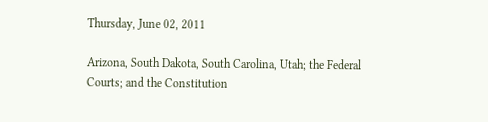Thursday, June 02, 2011

Arizona, South Dakota, South Carolina, Utah; the Federal Courts; and the Constitution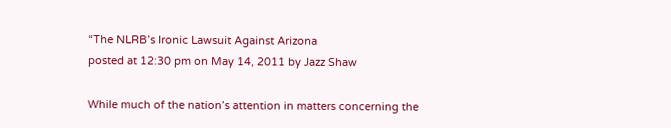“The NLRB’s Ironic Lawsuit Against Arizona
posted at 12:30 pm on May 14, 2011 by Jazz Shaw

While much of the nation’s attention in matters concerning the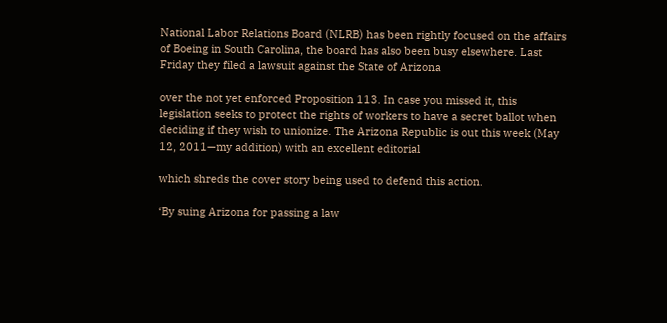National Labor Relations Board (NLRB) has been rightly focused on the affairs of Boeing in South Carolina, the board has also been busy elsewhere. Last Friday they filed a lawsuit against the State of Arizona

over the not yet enforced Proposition 113. In case you missed it, this legislation seeks to protect the rights of workers to have a secret ballot when deciding if they wish to unionize. The Arizona Republic is out this week (May 12, 2011—my addition) with an excellent editorial

which shreds the cover story being used to defend this action.

‘By suing Arizona for passing a law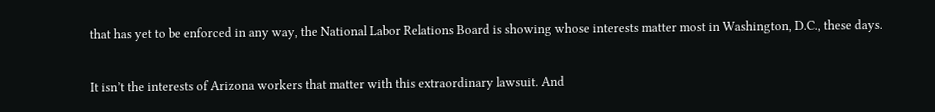that has yet to be enforced in any way, the National Labor Relations Board is showing whose interests matter most in Washington, D.C., these days.

It isn’t the interests of Arizona workers that matter with this extraordinary lawsuit. And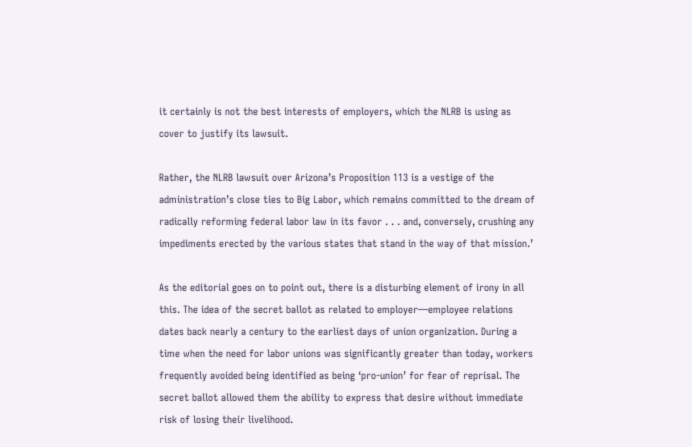it certainly is not the best interests of employers, which the NLRB is using as cover to justify its lawsuit.

Rather, the NLRB lawsuit over Arizona’s Proposition 113 is a vestige of the administration’s close ties to Big Labor, which remains committed to the dream of radically reforming federal labor law in its favor . . . and, conversely, crushing any impediments erected by the various states that stand in the way of that mission.’

As the editorial goes on to point out, there is a disturbing element of irony in all this. The idea of the secret ballot as related to employer—employee relations dates back nearly a century to the earliest days of union organization. During a time when the need for labor unions was significantly greater than today, workers frequently avoided being identified as being ‘pro-union’ for fear of reprisal. The secret ballot allowed them the ability to express that desire without immediate risk of losing their livelihood.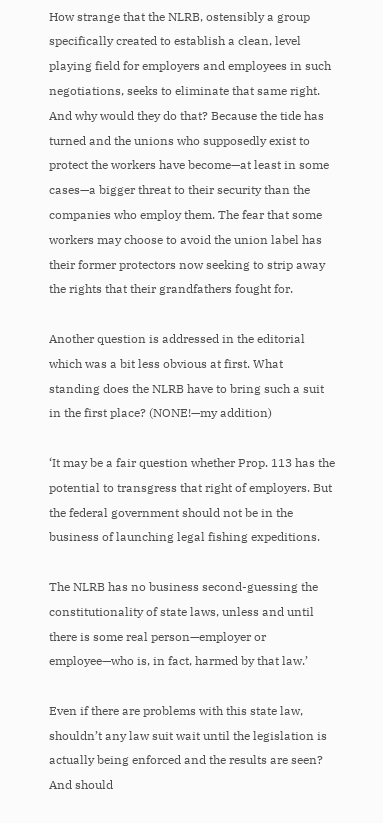How strange that the NLRB, ostensibly a group specifically created to establish a clean, level playing field for employers and employees in such negotiations, seeks to eliminate that same right. And why would they do that? Because the tide has turned and the unions who supposedly exist to protect the workers have become—at least in some cases—a bigger threat to their security than the companies who employ them. The fear that some workers may choose to avoid the union label has their former protectors now seeking to strip away the rights that their grandfathers fought for.

Another question is addressed in the editorial which was a bit less obvious at first. What standing does the NLRB have to bring such a suit in the first place? (NONE!—my addition)

‘It may be a fair question whether Prop. 113 has the potential to transgress that right of employers. But the federal government should not be in the business of launching legal fishing expeditions.

The NLRB has no business second-guessing the constitutionality of state laws, unless and until there is some real person—employer or employee—who is, in fact, harmed by that law.’

Even if there are problems with this state law, shouldn’t any law suit wait until the legislation is actually being enforced and the results are seen? And should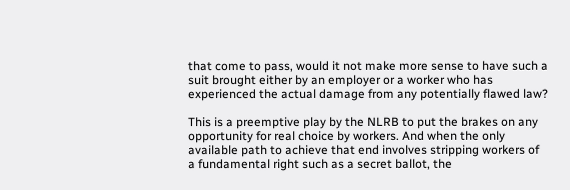that come to pass, would it not make more sense to have such a suit brought either by an employer or a worker who has experienced the actual damage from any potentially flawed law?

This is a preemptive play by the NLRB to put the brakes on any opportunity for real choice by workers. And when the only available path to achieve that end involves stripping workers of a fundamental right such as a secret ballot, the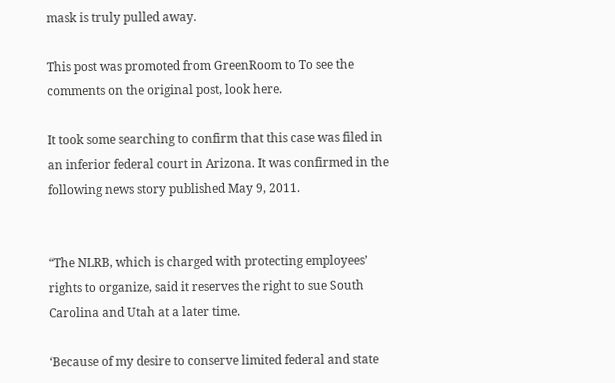mask is truly pulled away.

This post was promoted from GreenRoom to To see the comments on the original post, look here.

It took some searching to confirm that this case was filed in an inferior federal court in Arizona. It was confirmed in the following news story published May 9, 2011.


“The NLRB, which is charged with protecting employees’ rights to organize, said it reserves the right to sue South Carolina and Utah at a later time.

‘Because of my desire to conserve limited federal and state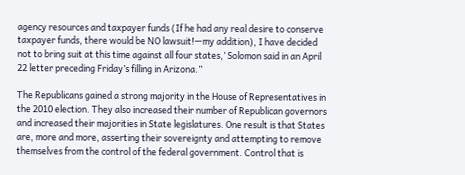agency resources and taxpayer funds (If he had any real desire to conserve taxpayer funds, there would be NO lawsuit!—my addition), I have decided not to bring suit at this time against all four states,’ Solomon said in an April 22 letter preceding Friday’s filling in Arizona.”

The Republicans gained a strong majority in the House of Representatives in the 2010 election. They also increased their number of Republican governors and increased their majorities in State legislatures. One result is that States are, more and more, asserting their sovereignty and attempting to remove themselves from the control of the federal government. Control that is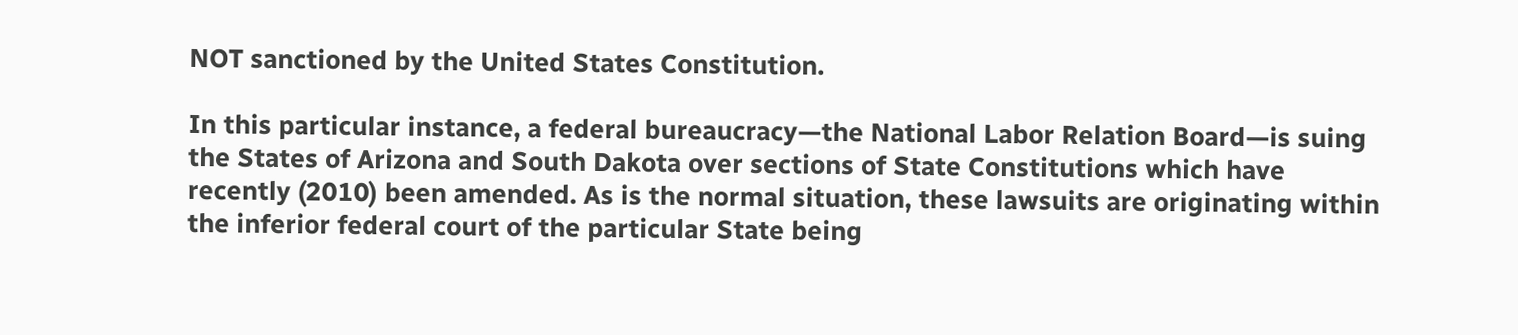NOT sanctioned by the United States Constitution.

In this particular instance, a federal bureaucracy—the National Labor Relation Board—is suing the States of Arizona and South Dakota over sections of State Constitutions which have recently (2010) been amended. As is the normal situation, these lawsuits are originating within the inferior federal court of the particular State being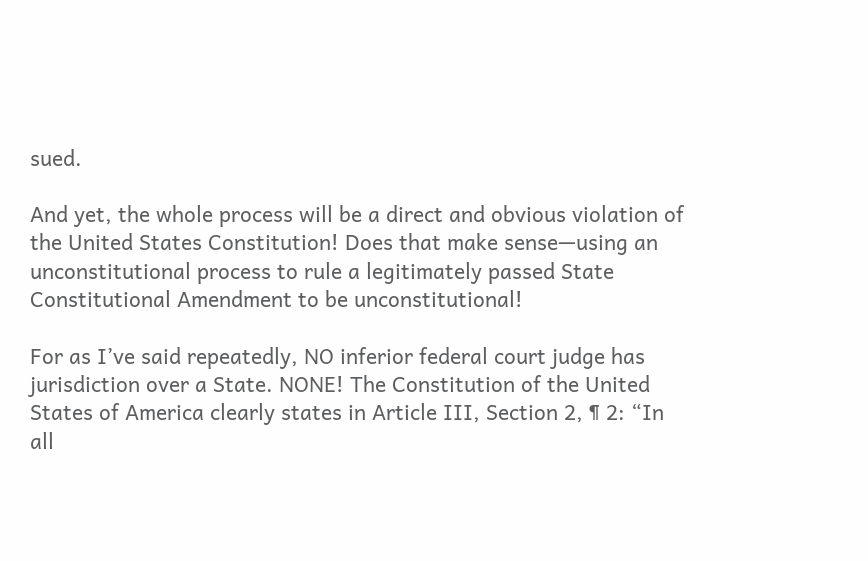sued.

And yet, the whole process will be a direct and obvious violation of the United States Constitution! Does that make sense—using an unconstitutional process to rule a legitimately passed State Constitutional Amendment to be unconstitutional!

For as I’ve said repeatedly, NO inferior federal court judge has jurisdiction over a State. NONE! The Constitution of the United States of America clearly states in Article III, Section 2, ¶ 2: “In all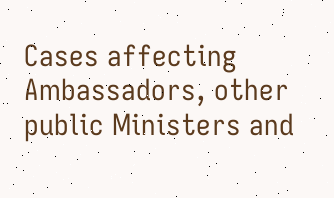Cases affecting Ambassadors, other public Ministers and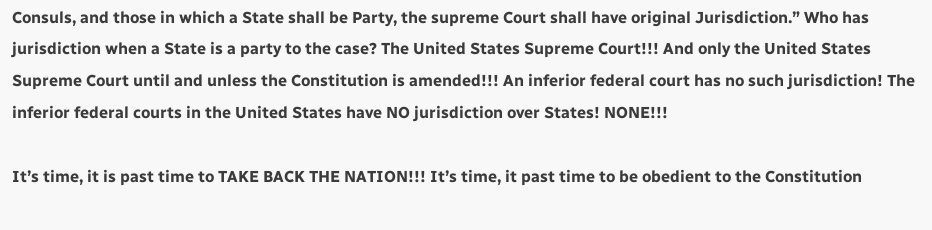Consuls, and those in which a State shall be Party, the supreme Court shall have original Jurisdiction.” Who has jurisdiction when a State is a party to the case? The United States Supreme Court!!! And only the United States Supreme Court until and unless the Constitution is amended!!! An inferior federal court has no such jurisdiction! The inferior federal courts in the United States have NO jurisdiction over States! NONE!!!

It’s time, it is past time to TAKE BACK THE NATION!!! It’s time, it past time to be obedient to the Constitution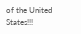of the United States!!!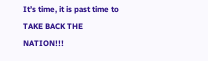It’s time, it is past time to TAKE BACK THE NATION!!!